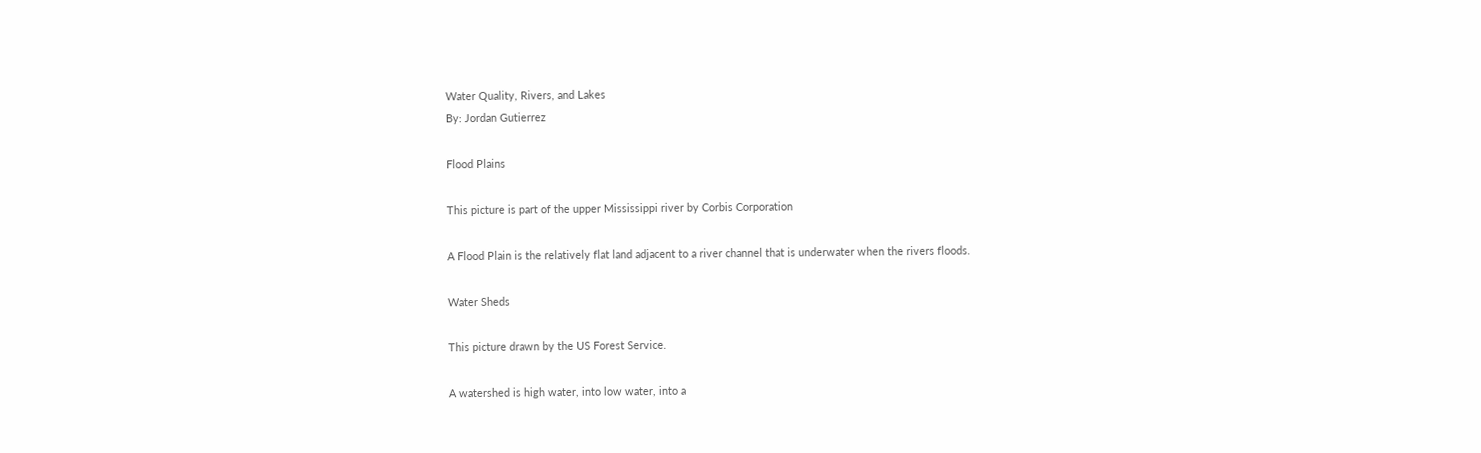Water Quality, Rivers, and Lakes
By: Jordan Gutierrez

Flood Plains

This picture is part of the upper Mississippi river by Corbis Corporation

A Flood Plain is the relatively flat land adjacent to a river channel that is underwater when the rivers floods.

Water Sheds

This picture drawn by the US Forest Service.

A watershed is high water, into low water, into a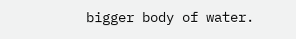bigger body of water.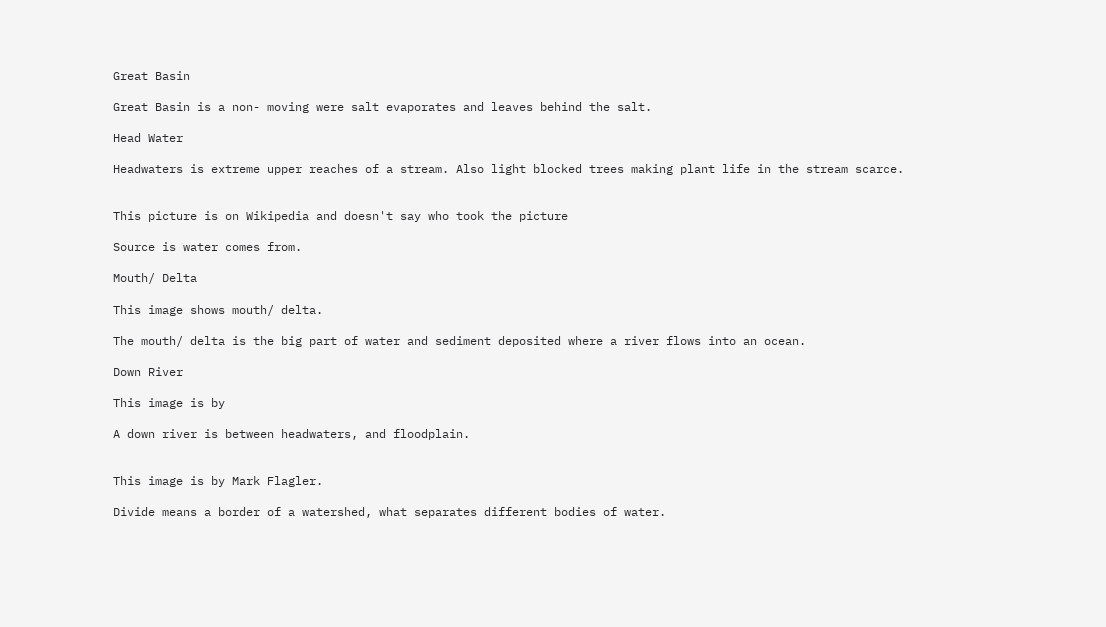Great Basin

Great Basin is a non- moving were salt evaporates and leaves behind the salt.

Head Water

Headwaters is extreme upper reaches of a stream. Also light blocked trees making plant life in the stream scarce.


This picture is on Wikipedia and doesn't say who took the picture

Source is water comes from.

Mouth/ Delta

This image shows mouth/ delta.

The mouth/ delta is the big part of water and sediment deposited where a river flows into an ocean.

Down River

This image is by

A down river is between headwaters, and floodplain.


This image is by Mark Flagler.

Divide means a border of a watershed, what separates different bodies of water.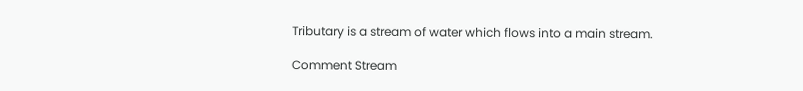Tributary is a stream of water which flows into a main stream.

Comment Stream